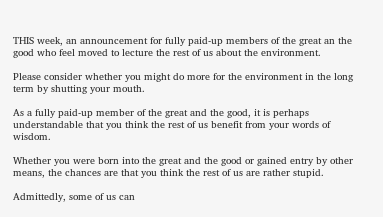THIS week, an announcement for fully paid-up members of the great an the good who feel moved to lecture the rest of us about the environment.

Please consider whether you might do more for the environment in the long term by shutting your mouth.

As a fully paid-up member of the great and the good, it is perhaps understandable that you think the rest of us benefit from your words of wisdom.

Whether you were born into the great and the good or gained entry by other means, the chances are that you think the rest of us are rather stupid.

Admittedly, some of us can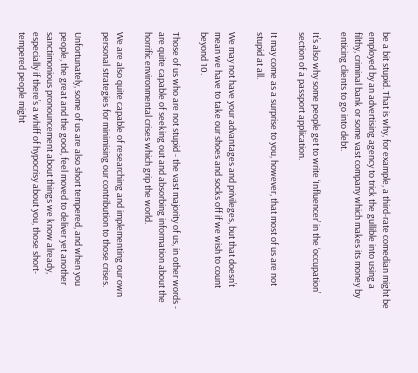be a bit stupid. That is why, for example, a third-rate comedian might be employed by an advertising agency to trick the gullible into using a filthy, criminal bank or some vast company which makes its money by enticing clients to go into debt.

It’s also why some people get to write ‘Influencer’ in the ‘occupation’ section of a passport application.

It may come as a surprise to you, however, that most of us are not stupid at all.

We may not have your advantages and privileges, but that doesn’t mean we have to take our shoes and socks off if we wish to count beyond 10.

Those of us who are not stupid - the vast majority of us, in other words - are quite capable of seeking out and absorbing information about the horrific environmental crises which grip the world.

We are also quite capable of researching and implementing our own personal strategies for minimising our contribution to those crises.

Unfortunately, some of us are also short tempered, and when you people, the great and the good, feel moved to deliver yet another sanctimonious pronouncement about things we know already, especially if there’s a whiff of hypocrisy about you, those short-tempered people might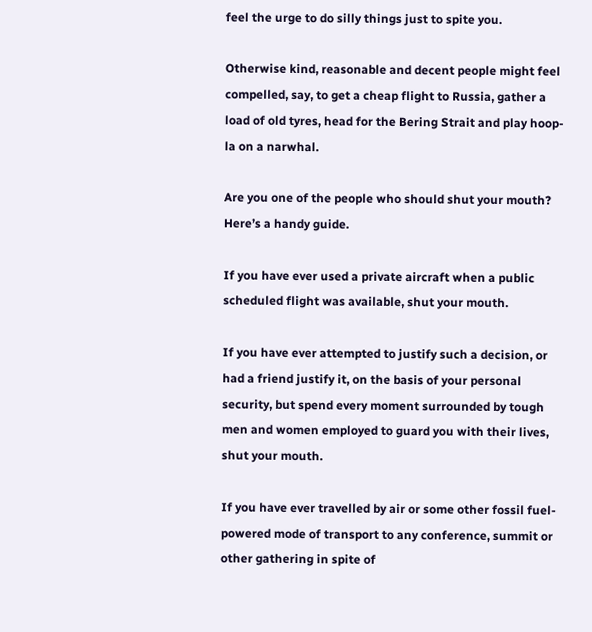feel the urge to do silly things just to spite you.

Otherwise kind, reasonable and decent people might feel compelled, say, to get a cheap flight to Russia, gather a load of old tyres, head for the Bering Strait and play hoop-la on a narwhal.

Are you one of the people who should shut your mouth? Here’s a handy guide.

If you have ever used a private aircraft when a public scheduled flight was available, shut your mouth.

If you have ever attempted to justify such a decision, or had a friend justify it, on the basis of your personal security, but spend every moment surrounded by tough men and women employed to guard you with their lives, shut your mouth.

If you have ever travelled by air or some other fossil fuel-powered mode of transport to any conference, summit or other gathering in spite of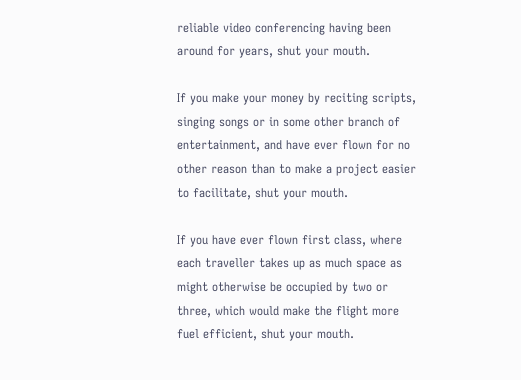reliable video conferencing having been around for years, shut your mouth.

If you make your money by reciting scripts, singing songs or in some other branch of entertainment, and have ever flown for no other reason than to make a project easier to facilitate, shut your mouth.

If you have ever flown first class, where each traveller takes up as much space as might otherwise be occupied by two or three, which would make the flight more fuel efficient, shut your mouth.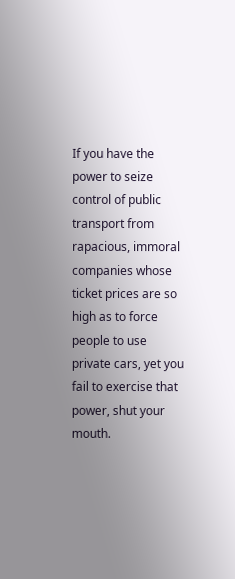If you have the power to seize control of public transport from rapacious, immoral companies whose ticket prices are so high as to force people to use private cars, yet you fail to exercise that power, shut your mouth.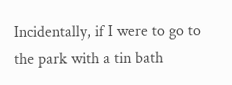Incidentally, if I were to go to the park with a tin bath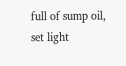full of sump oil, set light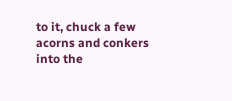to it, chuck a few acorns and conkers into the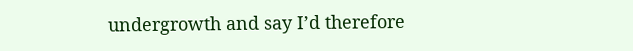undergrowth and say I’d therefore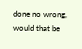done no wrong, would that be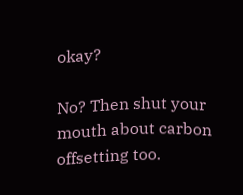okay?

No? Then shut your mouth about carbon offsetting too.